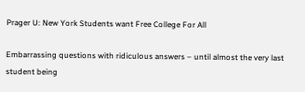Prager U: New York Students want Free College For All

Embarrassing questions with ridiculous answers – until almost the very last student being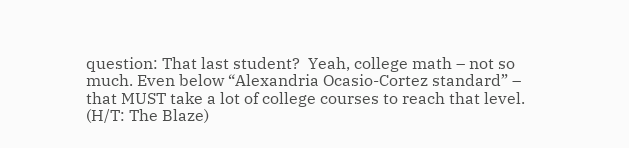question: That last student?  Yeah, college math – not so much. Even below “Alexandria Ocasio-Cortez standard” – that MUST take a lot of college courses to reach that level. (H/T: The Blaze)